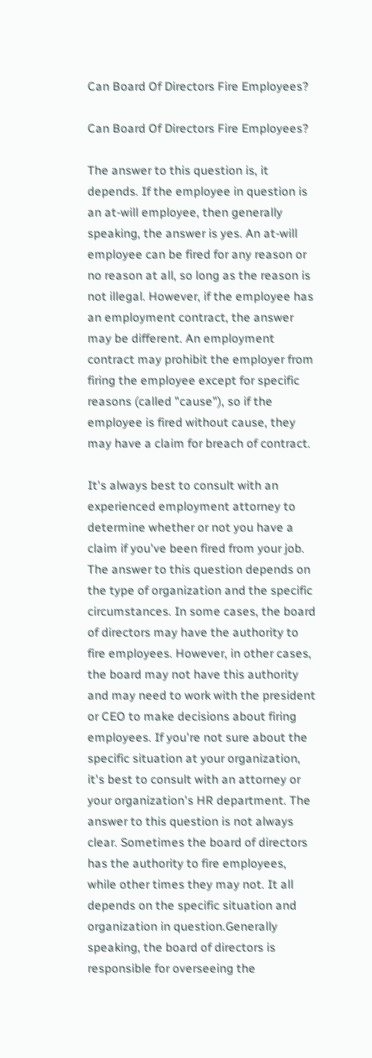Can Board Of Directors Fire Employees?

Can Board Of Directors Fire Employees?

The answer to this question is, it depends. If the employee in question is an at-will employee, then generally speaking, the answer is yes. An at-will employee can be fired for any reason or no reason at all, so long as the reason is not illegal. However, if the employee has an employment contract, the answer may be different. An employment contract may prohibit the employer from firing the employee except for specific reasons (called "cause"), so if the employee is fired without cause, they may have a claim for breach of contract.

It's always best to consult with an experienced employment attorney to determine whether or not you have a claim if you've been fired from your job. The answer to this question depends on the type of organization and the specific circumstances. In some cases, the board of directors may have the authority to fire employees. However, in other cases, the board may not have this authority and may need to work with the president or CEO to make decisions about firing employees. If you're not sure about the specific situation at your organization, it's best to consult with an attorney or your organization's HR department. The answer to this question is not always clear. Sometimes the board of directors has the authority to fire employees, while other times they may not. It all depends on the specific situation and organization in question.Generally speaking, the board of directors is responsible for overseeing the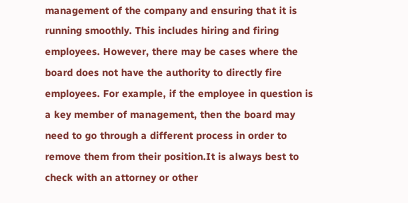management of the company and ensuring that it is running smoothly. This includes hiring and firing employees. However, there may be cases where the board does not have the authority to directly fire employees. For example, if the employee in question is a key member of management, then the board may need to go through a different process in order to remove them from their position.It is always best to check with an attorney or other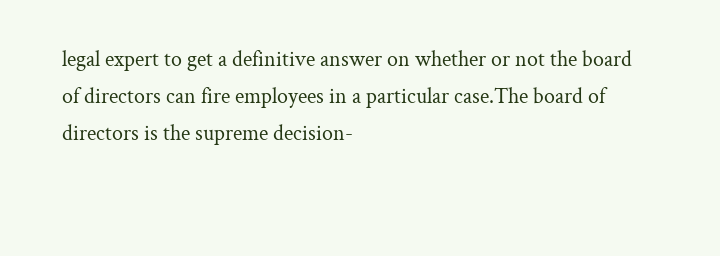legal expert to get a definitive answer on whether or not the board of directors can fire employees in a particular case.The board of directors is the supreme decision-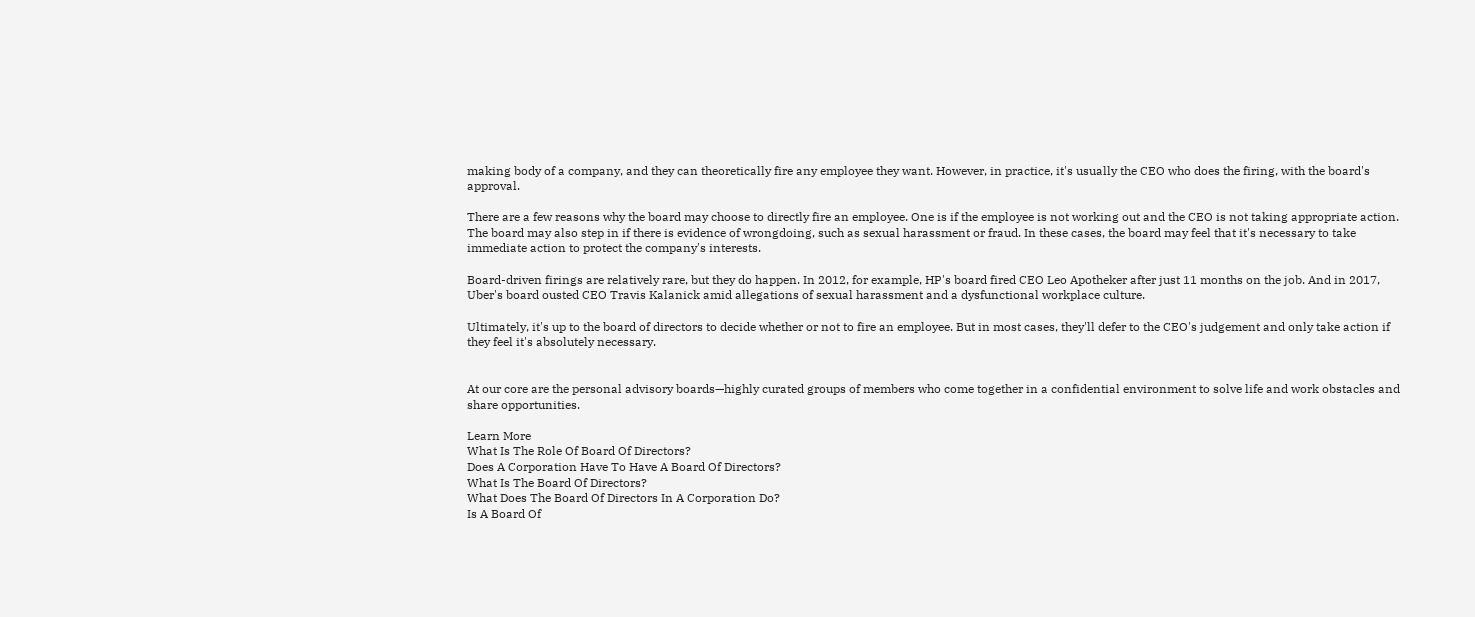making body of a company, and they can theoretically fire any employee they want. However, in practice, it's usually the CEO who does the firing, with the board's approval.

There are a few reasons why the board may choose to directly fire an employee. One is if the employee is not working out and the CEO is not taking appropriate action. The board may also step in if there is evidence of wrongdoing, such as sexual harassment or fraud. In these cases, the board may feel that it's necessary to take immediate action to protect the company's interests.

Board-driven firings are relatively rare, but they do happen. In 2012, for example, HP's board fired CEO Leo Apotheker after just 11 months on the job. And in 2017, Uber's board ousted CEO Travis Kalanick amid allegations of sexual harassment and a dysfunctional workplace culture.

Ultimately, it's up to the board of directors to decide whether or not to fire an employee. But in most cases, they'll defer to the CEO's judgement and only take action if they feel it's absolutely necessary.


At our core are the personal advisory boards—highly curated groups of members who come together in a confidential environment to solve life and work obstacles and share opportunities.

Learn More
What Is The Role Of Board Of Directors?
Does A Corporation Have To Have A Board Of Directors?
What Is The Board Of Directors?
What Does The Board Of Directors In A Corporation Do?
Is A Board Of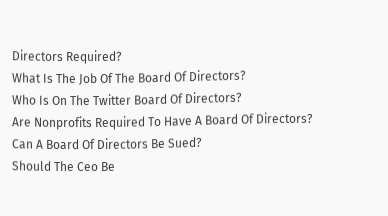Directors Required?
What Is The Job Of The Board Of Directors?
Who Is On The Twitter Board Of Directors?
Are Nonprofits Required To Have A Board Of Directors?
Can A Board Of Directors Be Sued?
Should The Ceo Be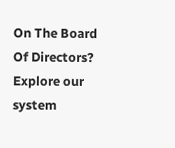On The Board Of Directors?
Explore our system